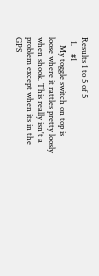Results 1 to 5 of 5
  1.    #1
    My toggle switch on top is loose where it rattles pretty loosly when shook. This really isn't a problem except when its in the GPS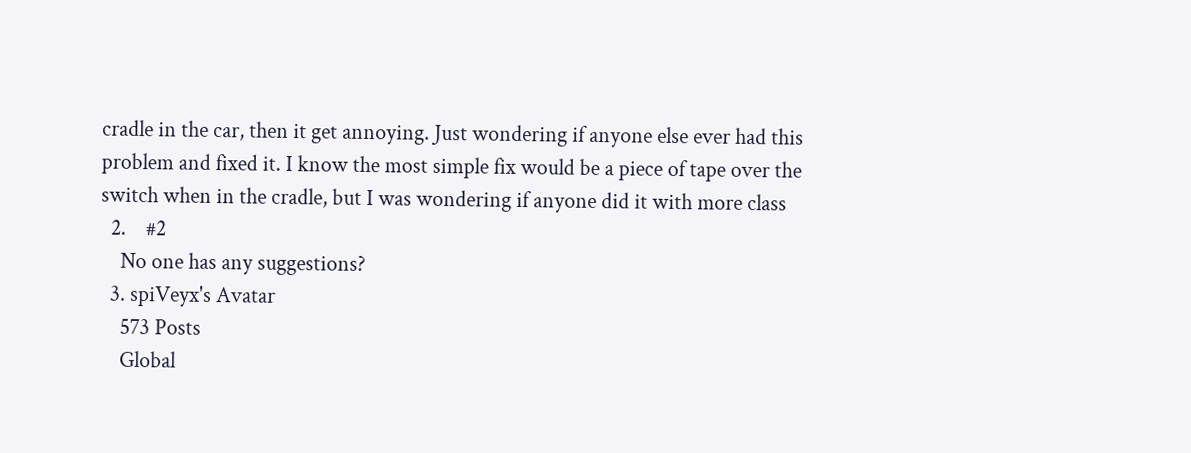cradle in the car, then it get annoying. Just wondering if anyone else ever had this problem and fixed it. I know the most simple fix would be a piece of tape over the switch when in the cradle, but I was wondering if anyone did it with more class
  2.    #2
    No one has any suggestions?
  3. spiVeyx's Avatar
    573 Posts
    Global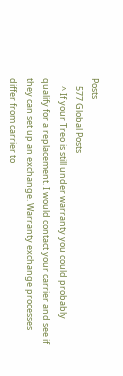Posts
    577 Global Posts
    ^ If your Treo is still under warranty you could probably qualify for a replacement. I would contact your carrier and see if they can set up an exchange. Warranty exchange processes differ from carrier to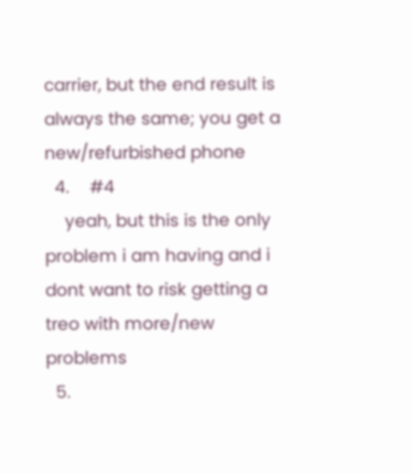carrier, but the end result is always the same; you get a new/refurbished phone
  4.    #4
    yeah, but this is the only problem i am having and i dont want to risk getting a treo with more/new problems
  5.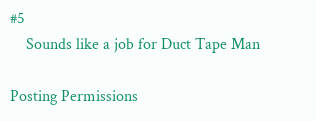#5
    Sounds like a job for Duct Tape Man

Posting Permissions